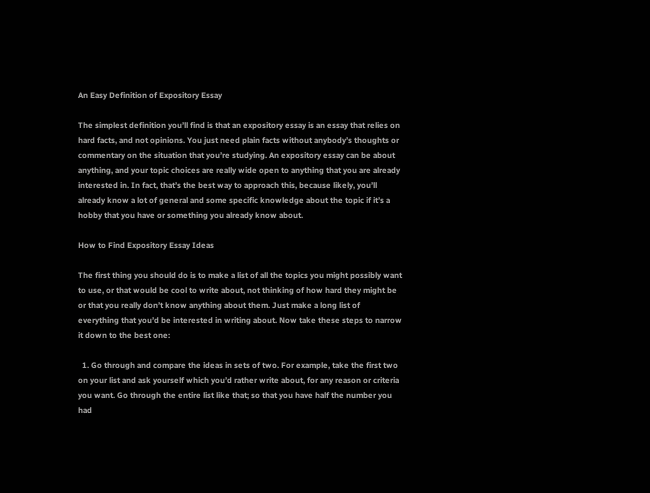An Easy Definition of Expository Essay

The simplest definition you’ll find is that an expository essay is an essay that relies on hard facts, and not opinions. You just need plain facts without anybody’s thoughts or commentary on the situation that you’re studying. An expository essay can be about anything, and your topic choices are really wide open to anything that you are already interested in. In fact, that’s the best way to approach this, because likely, you’ll already know a lot of general and some specific knowledge about the topic if it’s a hobby that you have or something you already know about.

How to Find Expository Essay Ideas

The first thing you should do is to make a list of all the topics you might possibly want to use, or that would be cool to write about, not thinking of how hard they might be or that you really don’t know anything about them. Just make a long list of everything that you’d be interested in writing about. Now take these steps to narrow it down to the best one:

  1. Go through and compare the ideas in sets of two. For example, take the first two on your list and ask yourself which you’d rather write about, for any reason or criteria you want. Go through the entire list like that; so that you have half the number you had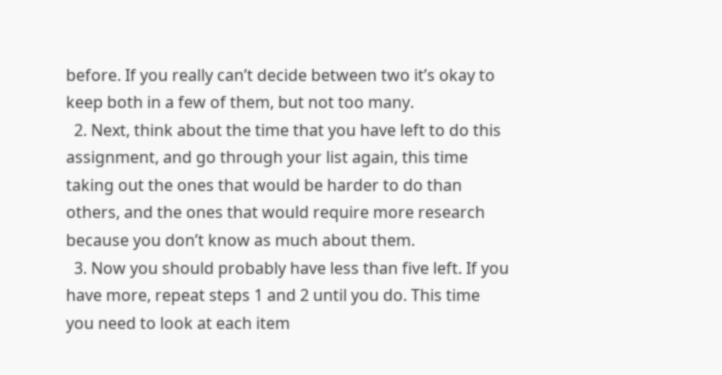before. If you really can’t decide between two it’s okay to keep both in a few of them, but not too many.
  2. Next, think about the time that you have left to do this assignment, and go through your list again, this time taking out the ones that would be harder to do than others, and the ones that would require more research because you don’t know as much about them.
  3. Now you should probably have less than five left. If you have more, repeat steps 1 and 2 until you do. This time you need to look at each item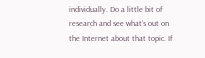individually. Do a little bit of research and see what’s out on the Internet about that topic. If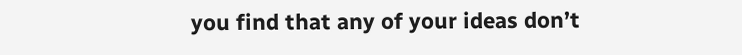you find that any of your ideas don’t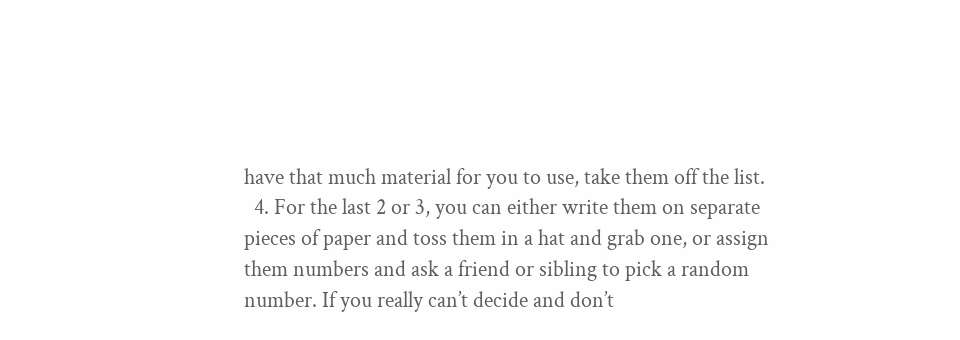have that much material for you to use, take them off the list.
  4. For the last 2 or 3, you can either write them on separate pieces of paper and toss them in a hat and grab one, or assign them numbers and ask a friend or sibling to pick a random number. If you really can’t decide and don’t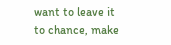want to leave it to chance, make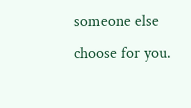someone else choose for you.